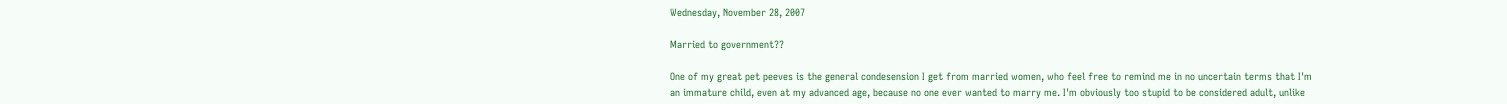Wednesday, November 28, 2007

Married to government??

One of my great pet peeves is the general condesension I get from married women, who feel free to remind me in no uncertain terms that I'm an immature child, even at my advanced age, because no one ever wanted to marry me. I'm obviously too stupid to be considered adult, unlike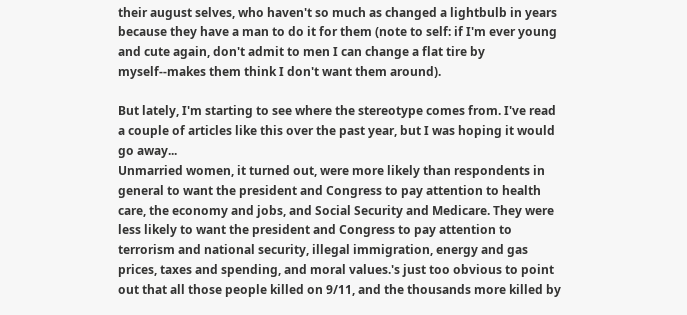their august selves, who haven't so much as changed a lightbulb in years because they have a man to do it for them (note to self: if I'm ever young and cute again, don't admit to men I can change a flat tire by myself--makes them think I don't want them around).

But lately, I'm starting to see where the stereotype comes from. I've read a couple of articles like this over the past year, but I was hoping it would go away...
Unmarried women, it turned out, were more likely than respondents in general to want the president and Congress to pay attention to health care, the economy and jobs, and Social Security and Medicare. They were less likely to want the president and Congress to pay attention to terrorism and national security, illegal immigration, energy and gas prices, taxes and spending, and moral values.'s just too obvious to point out that all those people killed on 9/11, and the thousands more killed by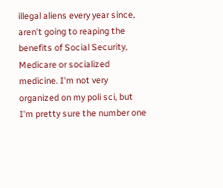illegal aliens every year since, aren't going to reaping the benefits of Social Security, Medicare or socialized medicine. I'm not very organized on my poli sci, but I'm pretty sure the number one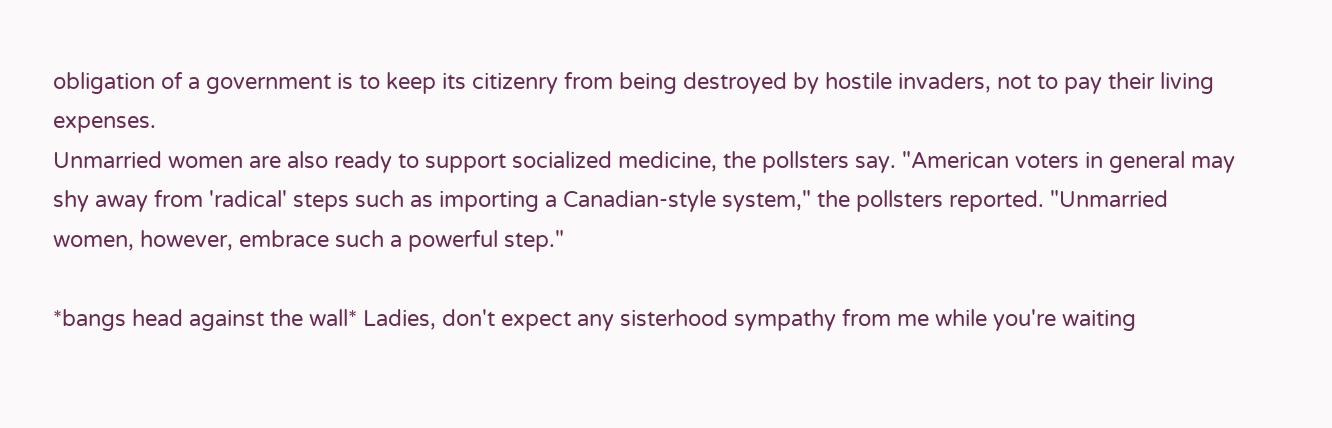obligation of a government is to keep its citizenry from being destroyed by hostile invaders, not to pay their living expenses.
Unmarried women are also ready to support socialized medicine, the pollsters say. "American voters in general may shy away from 'radical' steps such as importing a Canadian-style system," the pollsters reported. "Unmarried women, however, embrace such a powerful step."

*bangs head against the wall* Ladies, don't expect any sisterhood sympathy from me while you're waiting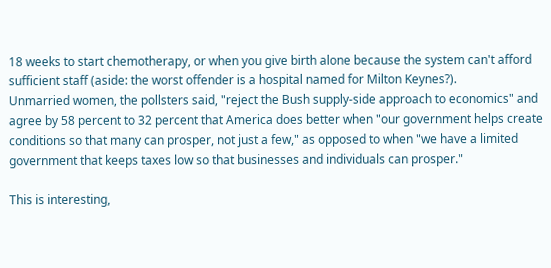18 weeks to start chemotherapy, or when you give birth alone because the system can't afford sufficient staff (aside: the worst offender is a hospital named for Milton Keynes?).
Unmarried women, the pollsters said, "reject the Bush supply-side approach to economics" and agree by 58 percent to 32 percent that America does better when "our government helps create conditions so that many can prosper, not just a few," as opposed to when "we have a limited government that keeps taxes low so that businesses and individuals can prosper."

This is interesting,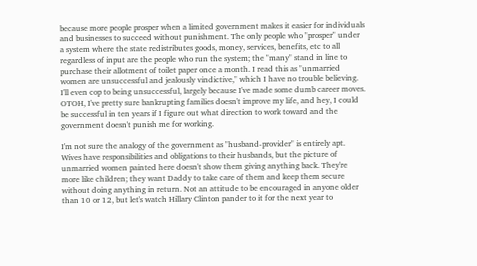because more people prosper when a limited government makes it easier for individuals and businesses to succeed without punishment. The only people who "prosper" under a system where the state redistributes goods, money, services, benefits, etc to all regardless of input are the people who run the system; the "many" stand in line to purchase their allotment of toilet paper once a month. I read this as "unmarried women are unsuccessful and jealously vindictive," which I have no trouble believing. I'll even cop to being unsuccessful, largely because I've made some dumb career moves. OTOH, I've pretty sure bankrupting families doesn't improve my life, and hey, I could be successful in ten years if I figure out what direction to work toward and the government doesn't punish me for working.

I'm not sure the analogy of the government as "husband-provider" is entirely apt. Wives have responsibilities and obligations to their husbands, but the picture of unmarried women painted here doesn't show them giving anything back. They're more like children; they want Daddy to take care of them and keep them secure without doing anything in return. Not an attitude to be encouraged in anyone older than 10 or 12, but let's watch Hillary Clinton pander to it for the next year to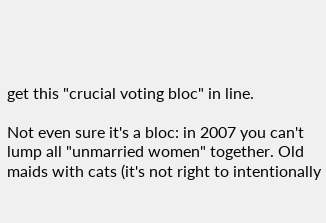get this "crucial voting bloc" in line.

Not even sure it's a bloc: in 2007 you can't lump all "unmarried women" together. Old maids with cats (it's not right to intentionally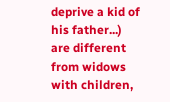deprive a kid of his father...) are different from widows with children,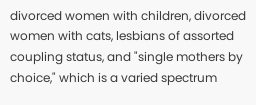divorced women with children, divorced women with cats, lesbians of assorted coupling status, and "single mothers by choice," which is a varied spectrum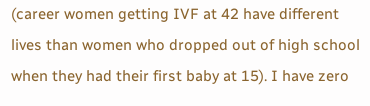(career women getting IVF at 42 have different lives than women who dropped out of high school when they had their first baby at 15). I have zero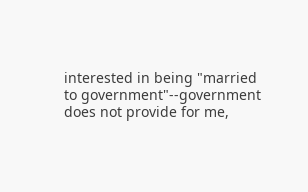interested in being "married to government"--government does not provide for me,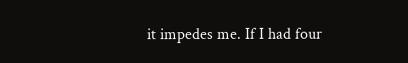it impedes me. If I had four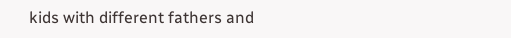kids with different fathers and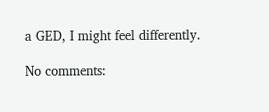a GED, I might feel differently.

No comments: